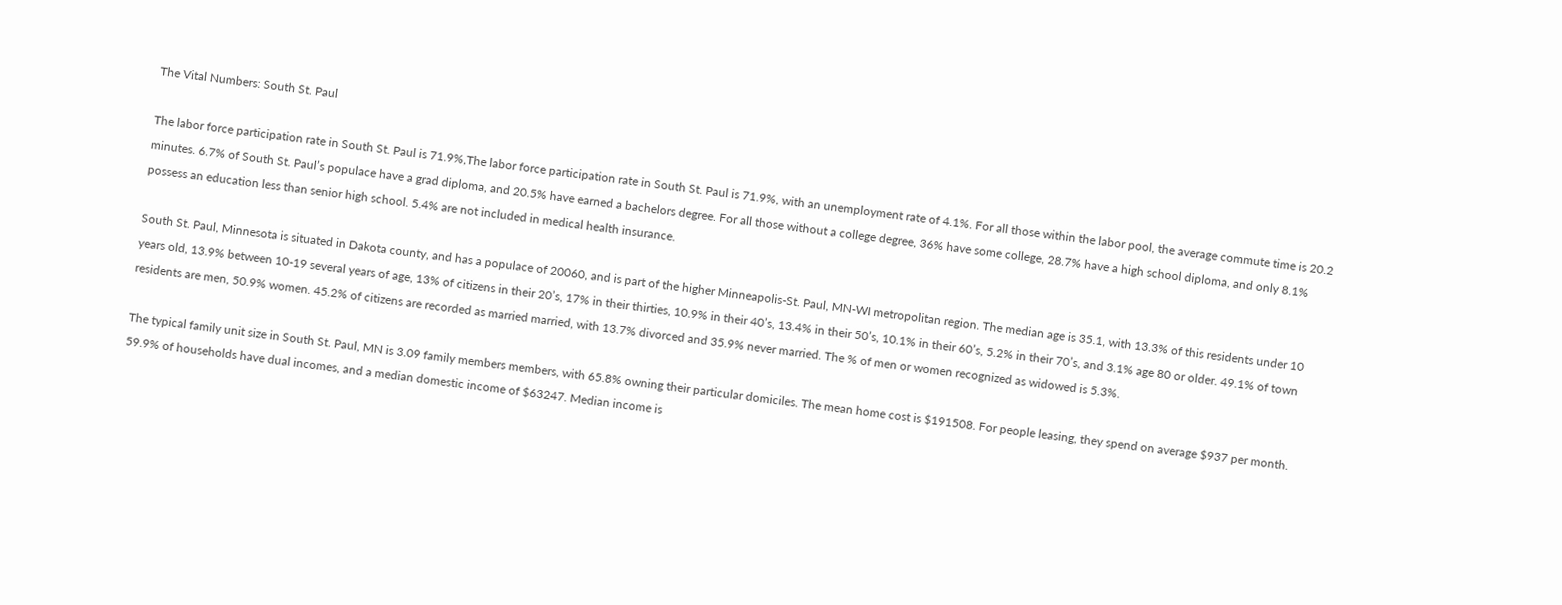The Vital Numbers: South St. Paul

The labor force participation rate in South St. Paul is 71.9%,The labor force participation rate in South St. Paul is 71.9%, with an unemployment rate of 4.1%. For all those within the labor pool, the average commute time is 20.2 minutes. 6.7% of South St. Paul’s populace have a grad diploma, and 20.5% have earned a bachelors degree. For all those without a college degree, 36% have some college, 28.7% have a high school diploma, and only 8.1% possess an education less than senior high school. 5.4% are not included in medical health insurance.

South St. Paul, Minnesota is situated in Dakota county, and has a populace of 20060, and is part of the higher Minneapolis-St. Paul, MN-WI metropolitan region. The median age is 35.1, with 13.3% of this residents under 10 years old, 13.9% between 10-19 several years of age, 13% of citizens in their 20’s, 17% in their thirties, 10.9% in their 40’s, 13.4% in their 50’s, 10.1% in their 60’s, 5.2% in their 70’s, and 3.1% age 80 or older. 49.1% of town residents are men, 50.9% women. 45.2% of citizens are recorded as married married, with 13.7% divorced and 35.9% never married. The % of men or women recognized as widowed is 5.3%.

The typical family unit size in South St. Paul, MN is 3.09 family members members, with 65.8% owning their particular domiciles. The mean home cost is $191508. For people leasing, they spend on average $937 per month. 59.9% of households have dual incomes, and a median domestic income of $63247. Median income is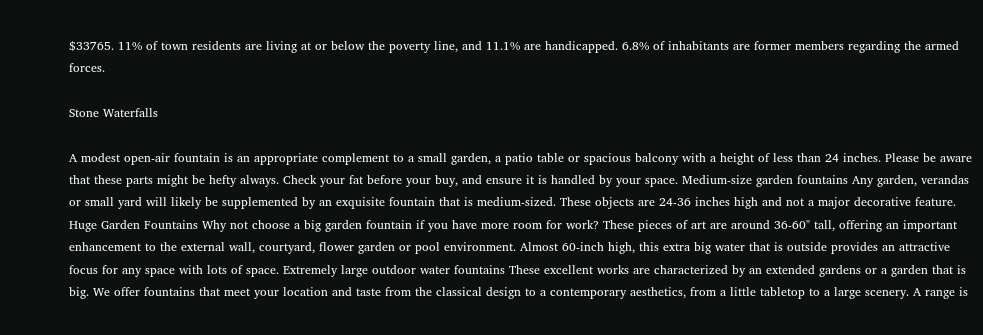$33765. 11% of town residents are living at or below the poverty line, and 11.1% are handicapped. 6.8% of inhabitants are former members regarding the armed forces.

Stone Waterfalls

A modest open-air fountain is an appropriate complement to a small garden, a patio table or spacious balcony with a height of less than 24 inches. Please be aware that these parts might be hefty always. Check your fat before your buy, and ensure it is handled by your space. Medium-size garden fountains Any garden, verandas or small yard will likely be supplemented by an exquisite fountain that is medium-sized. These objects are 24-36 inches high and not a major decorative feature. Huge Garden Fountains Why not choose a big garden fountain if you have more room for work? These pieces of art are around 36-60" tall, offering an important enhancement to the external wall, courtyard, flower garden or pool environment. Almost 60-inch high, this extra big water that is outside provides an attractive focus for any space with lots of space. Extremely large outdoor water fountains These excellent works are characterized by an extended gardens or a garden that is big. We offer fountains that meet your location and taste from the classical design to a contemporary aesthetics, from a little tabletop to a large scenery. A range is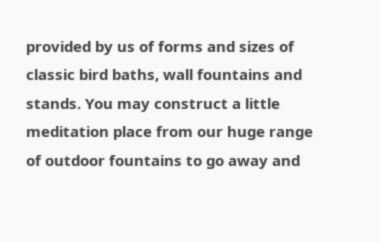provided by us of forms and sizes of classic bird baths, wall fountains and stands. You may construct a little meditation place from our huge range of outdoor fountains to go away and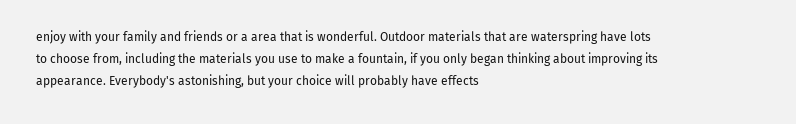enjoy with your family and friends or a area that is wonderful. Outdoor materials that are waterspring have lots to choose from, including the materials you use to make a fountain, if you only began thinking about improving its appearance. Everybody's astonishing, but your choice will probably have effects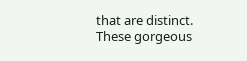that are distinct. These gorgeous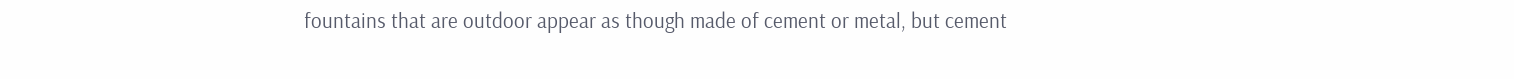fountains that are outdoor appear as though made of cement or metal, but cement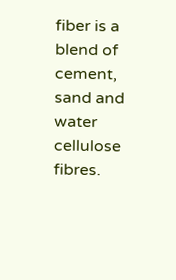fiber is a blend of cement, sand and water cellulose fibres.